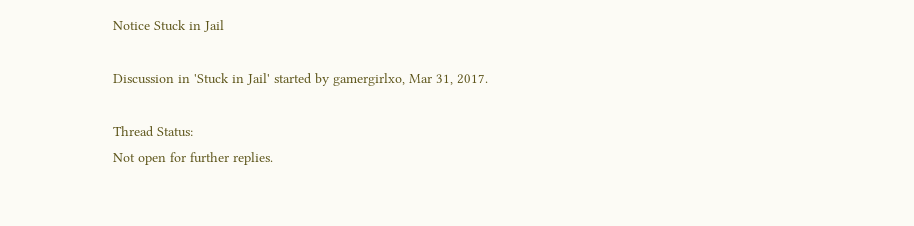Notice Stuck in Jail

Discussion in 'Stuck in Jail' started by gamergirlxo, Mar 31, 2017.

Thread Status:
Not open for further replies.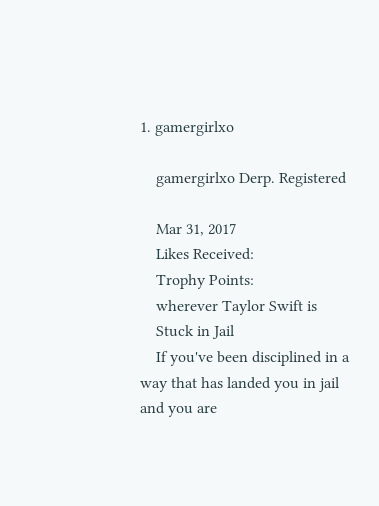1. gamergirlxo

    gamergirlxo Derp. Registered

    Mar 31, 2017
    Likes Received:
    Trophy Points:
    wherever Taylor Swift is
    Stuck in Jail
    If you've been disciplined in a way that has landed you in jail and you are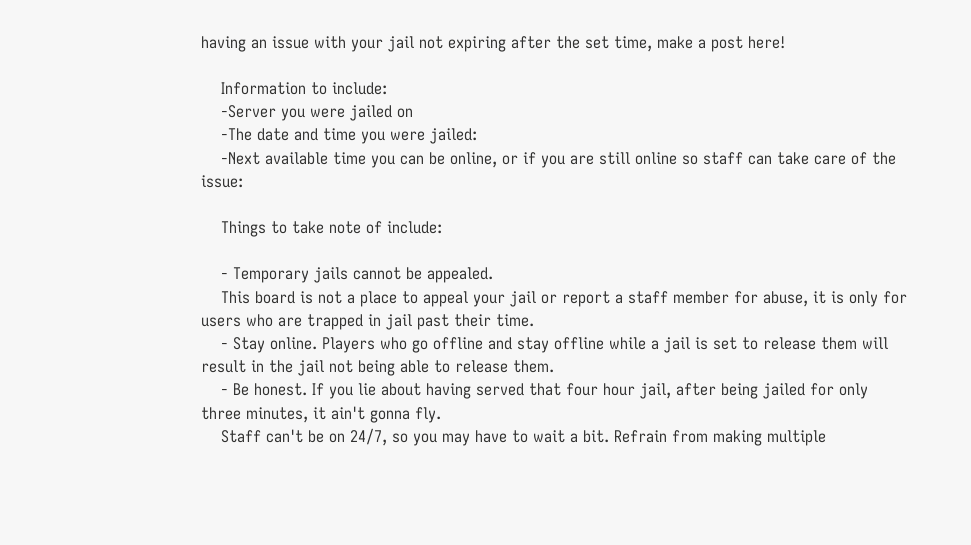having an issue with your jail not expiring after the set time, make a post here!

    Information to include:
    -Server you were jailed on
    -The date and time you were jailed:
    -Next available time you can be online, or if you are still online so staff can take care of the issue:

    Things to take note of include:

    - Temporary jails cannot be appealed.
    This board is not a place to appeal your jail or report a staff member for abuse, it is only for users who are trapped in jail past their time.
    - Stay online. Players who go offline and stay offline while a jail is set to release them will result in the jail not being able to release them.
    - Be honest. If you lie about having served that four hour jail, after being jailed for only three minutes, it ain't gonna fly.
    Staff can't be on 24/7, so you may have to wait a bit. Refrain from making multiple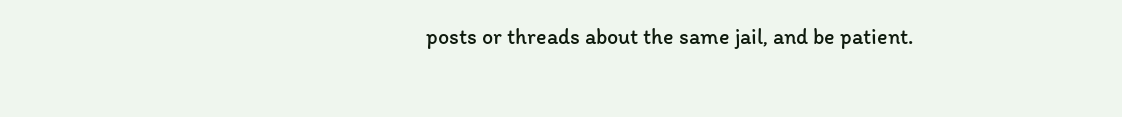posts or threads about the same jail, and be patient.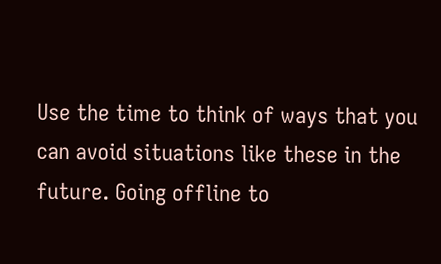Use the time to think of ways that you can avoid situations like these in the future. Going offline to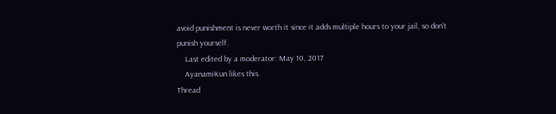avoid punishment is never worth it since it adds multiple hours to your jail, so don't punish yourself.
    Last edited by a moderator: May 10, 2017
    AyanamiKun likes this.
Thread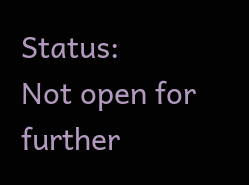Status:
Not open for further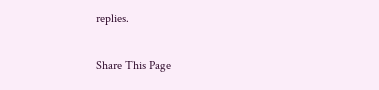replies.

Share This Page